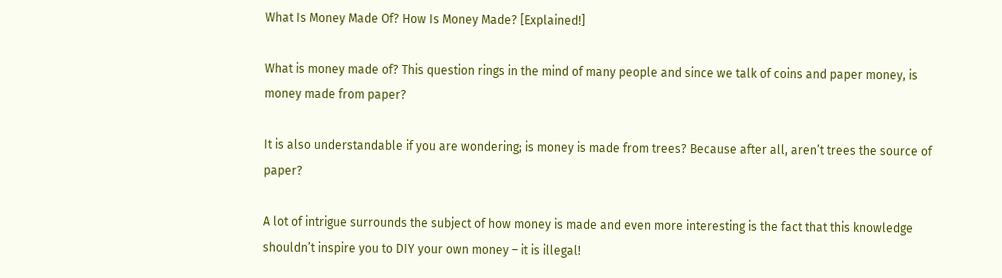What Is Money Made Of? How Is Money Made? [Explained!]

What is money made of? This question rings in the mind of many people and since we talk of coins and paper money, is money made from paper?

It is also understandable if you are wondering; is money is made from trees? Because after all, aren’t trees the source of paper?

A lot of intrigue surrounds the subject of how money is made and even more interesting is the fact that this knowledge shouldn’t inspire you to DIY your own money – it is illegal!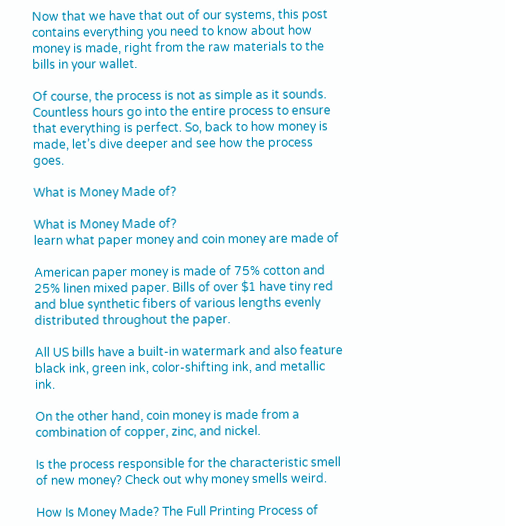Now that we have that out of our systems, this post contains everything you need to know about how money is made, right from the raw materials to the bills in your wallet.

Of course, the process is not as simple as it sounds. Countless hours go into the entire process to ensure that everything is perfect. So, back to how money is made, let’s dive deeper and see how the process goes.

What is Money Made of?

What is Money Made of?
learn what paper money and coin money are made of

American paper money is made of 75% cotton and 25% linen mixed paper. Bills of over $1 have tiny red and blue synthetic fibers of various lengths evenly distributed throughout the paper.

All US bills have a built-in watermark and also feature black ink, green ink, color-shifting ink, and metallic ink.

On the other hand, coin money is made from a combination of copper, zinc, and nickel.

Is the process responsible for the characteristic smell of new money? Check out why money smells weird.

How Is Money Made? The Full Printing Process of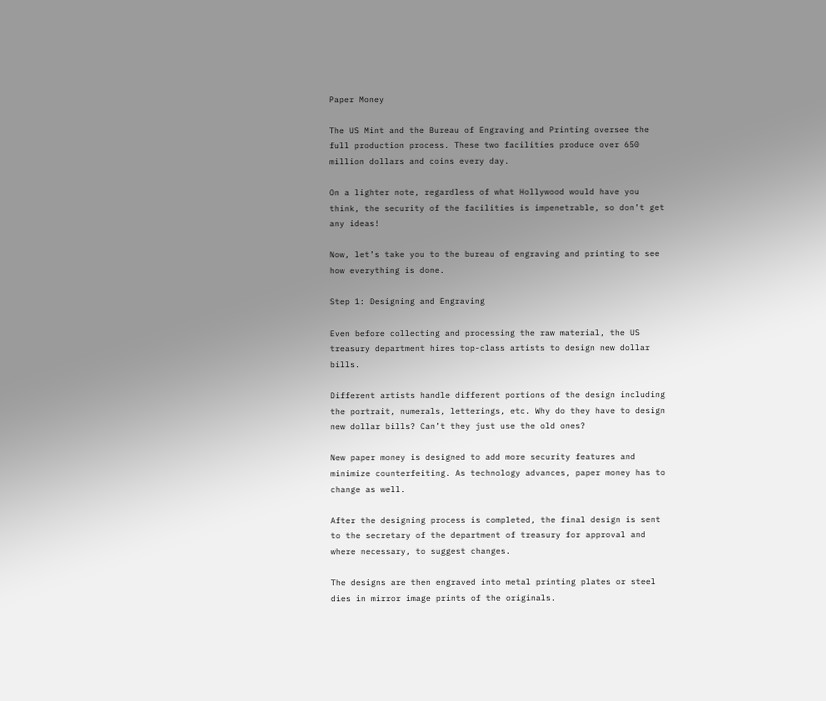Paper Money

The US Mint and the Bureau of Engraving and Printing oversee the full production process. These two facilities produce over 650 million dollars and coins every day.

On a lighter note, regardless of what Hollywood would have you think, the security of the facilities is impenetrable, so don’t get any ideas!

Now, let’s take you to the bureau of engraving and printing to see how everything is done.

Step 1: Designing and Engraving

Even before collecting and processing the raw material, the US treasury department hires top-class artists to design new dollar bills.

Different artists handle different portions of the design including the portrait, numerals, letterings, etc. Why do they have to design new dollar bills? Can’t they just use the old ones?

New paper money is designed to add more security features and minimize counterfeiting. As technology advances, paper money has to change as well.

After the designing process is completed, the final design is sent to the secretary of the department of treasury for approval and where necessary, to suggest changes.

The designs are then engraved into metal printing plates or steel dies in mirror image prints of the originals.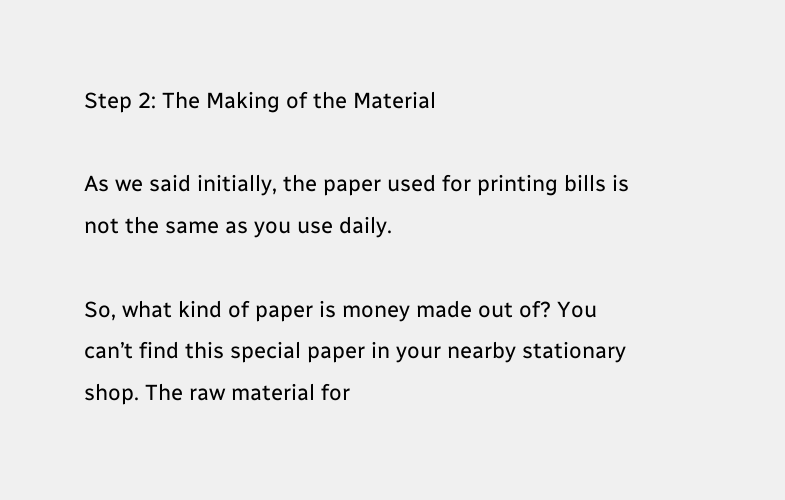Step 2: The Making of the Material

As we said initially, the paper used for printing bills is not the same as you use daily.

So, what kind of paper is money made out of? You can’t find this special paper in your nearby stationary shop. The raw material for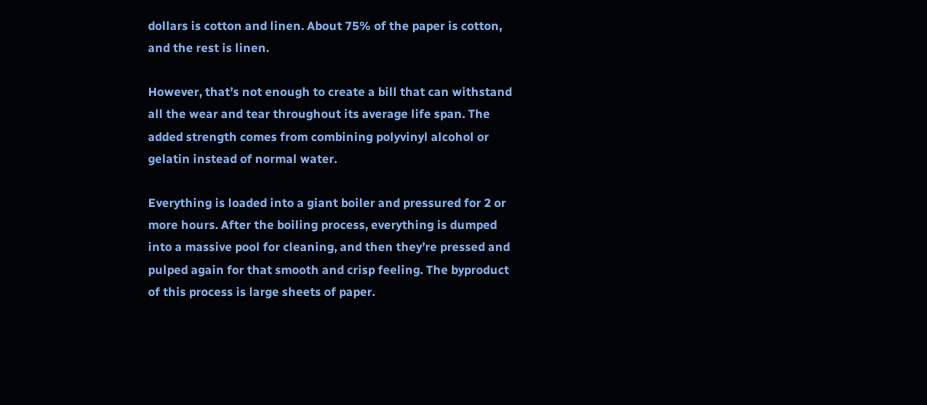dollars is cotton and linen. About 75% of the paper is cotton, and the rest is linen.

However, that’s not enough to create a bill that can withstand all the wear and tear throughout its average life span. The added strength comes from combining polyvinyl alcohol or gelatin instead of normal water.

Everything is loaded into a giant boiler and pressured for 2 or more hours. After the boiling process, everything is dumped into a massive pool for cleaning, and then they’re pressed and pulped again for that smooth and crisp feeling. The byproduct of this process is large sheets of paper.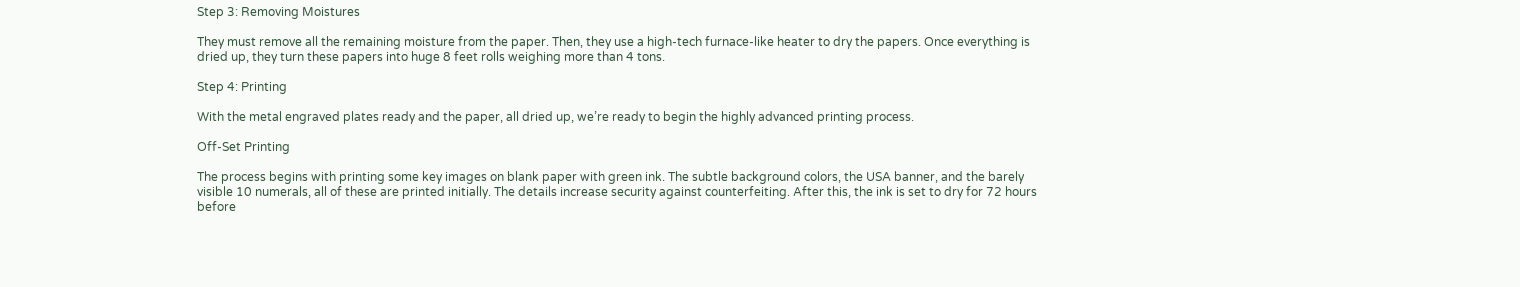Step 3: Removing Moistures

They must remove all the remaining moisture from the paper. Then, they use a high-tech furnace-like heater to dry the papers. Once everything is dried up, they turn these papers into huge 8 feet rolls weighing more than 4 tons.

Step 4: Printing

With the metal engraved plates ready and the paper, all dried up, we’re ready to begin the highly advanced printing process.

Off-Set Printing

The process begins with printing some key images on blank paper with green ink. The subtle background colors, the USA banner, and the barely visible 10 numerals, all of these are printed initially. The details increase security against counterfeiting. After this, the ink is set to dry for 72 hours before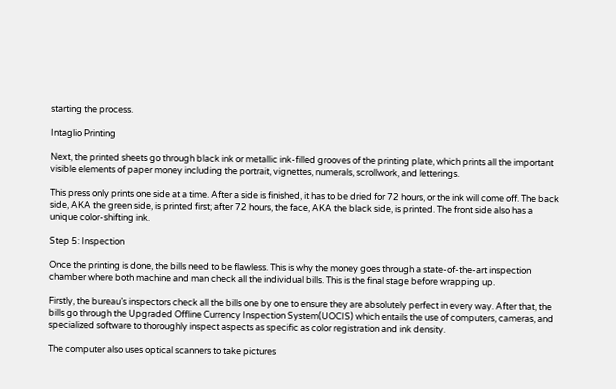starting the process.

Intaglio Printing

Next, the printed sheets go through black ink or metallic ink-filled grooves of the printing plate, which prints all the important visible elements of paper money including the portrait, vignettes, numerals, scrollwork, and letterings.

This press only prints one side at a time. After a side is finished, it has to be dried for 72 hours, or the ink will come off. The back side, AKA the green side, is printed first; after 72 hours, the face, AKA the black side, is printed. The front side also has a unique color-shifting ink.

Step 5: Inspection

Once the printing is done, the bills need to be flawless. This is why the money goes through a state-of-the-art inspection chamber where both machine and man check all the individual bills. This is the final stage before wrapping up.

Firstly, the bureau’s inspectors check all the bills one by one to ensure they are absolutely perfect in every way. After that, the bills go through the Upgraded Offline Currency Inspection System(UOCIS) which entails the use of computers, cameras, and specialized software to thoroughly inspect aspects as specific as color registration and ink density.

The computer also uses optical scanners to take pictures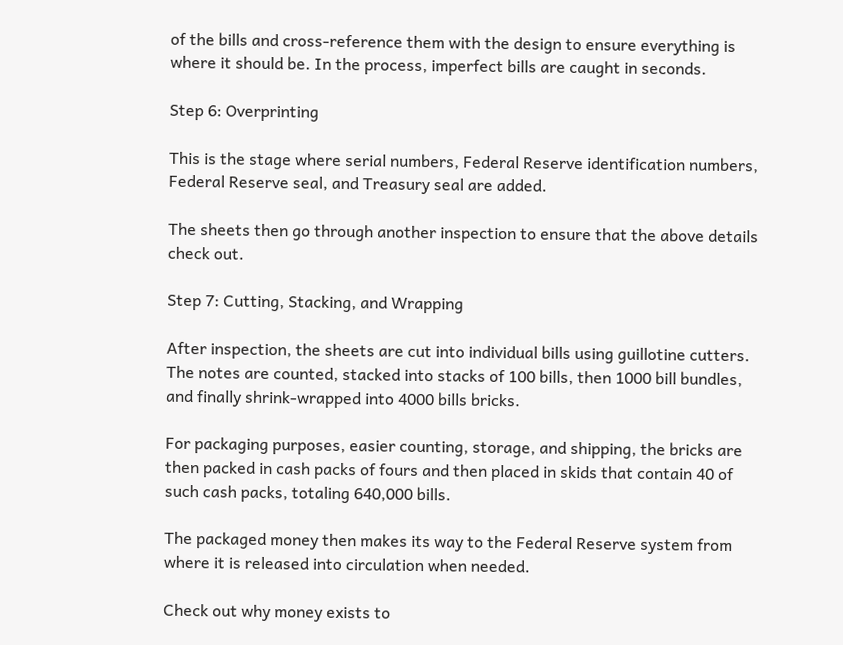of the bills and cross-reference them with the design to ensure everything is where it should be. In the process, imperfect bills are caught in seconds.

Step 6: Overprinting

This is the stage where serial numbers, Federal Reserve identification numbers, Federal Reserve seal, and Treasury seal are added.

The sheets then go through another inspection to ensure that the above details check out.

Step 7: Cutting, Stacking, and Wrapping

After inspection, the sheets are cut into individual bills using guillotine cutters. The notes are counted, stacked into stacks of 100 bills, then 1000 bill bundles, and finally shrink-wrapped into 4000 bills bricks.

For packaging purposes, easier counting, storage, and shipping, the bricks are then packed in cash packs of fours and then placed in skids that contain 40 of such cash packs, totaling 640,000 bills.

The packaged money then makes its way to the Federal Reserve system from where it is released into circulation when needed.

Check out why money exists to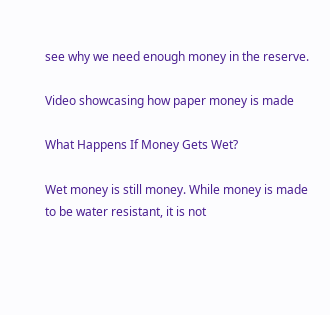see why we need enough money in the reserve.

Video showcasing how paper money is made

What Happens If Money Gets Wet?

Wet money is still money. While money is made to be water resistant, it is not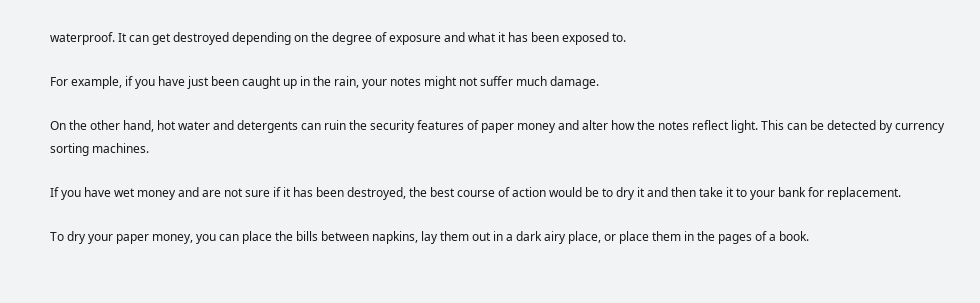waterproof. It can get destroyed depending on the degree of exposure and what it has been exposed to.

For example, if you have just been caught up in the rain, your notes might not suffer much damage.

On the other hand, hot water and detergents can ruin the security features of paper money and alter how the notes reflect light. This can be detected by currency sorting machines.

If you have wet money and are not sure if it has been destroyed, the best course of action would be to dry it and then take it to your bank for replacement.

To dry your paper money, you can place the bills between napkins, lay them out in a dark airy place, or place them in the pages of a book.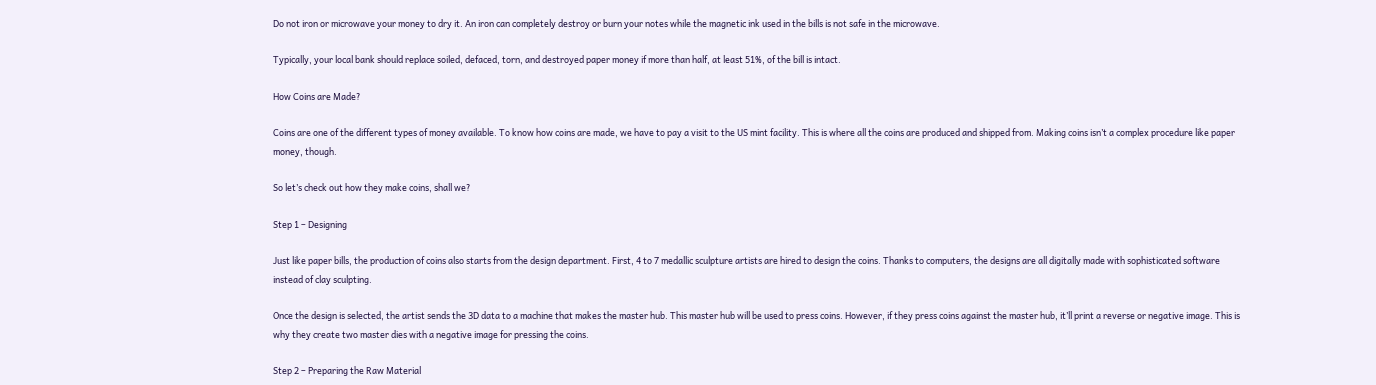Do not iron or microwave your money to dry it. An iron can completely destroy or burn your notes while the magnetic ink used in the bills is not safe in the microwave.

Typically, your local bank should replace soiled, defaced, torn, and destroyed paper money if more than half, at least 51%, of the bill is intact.

How Coins are Made?

Coins are one of the different types of money available. To know how coins are made, we have to pay a visit to the US mint facility. This is where all the coins are produced and shipped from. Making coins isn’t a complex procedure like paper money, though.

So let’s check out how they make coins, shall we?

Step 1 – Designing

Just like paper bills, the production of coins also starts from the design department. First, 4 to 7 medallic sculpture artists are hired to design the coins. Thanks to computers, the designs are all digitally made with sophisticated software instead of clay sculpting.

Once the design is selected, the artist sends the 3D data to a machine that makes the master hub. This master hub will be used to press coins. However, if they press coins against the master hub, it’ll print a reverse or negative image. This is why they create two master dies with a negative image for pressing the coins.

Step 2 – Preparing the Raw Material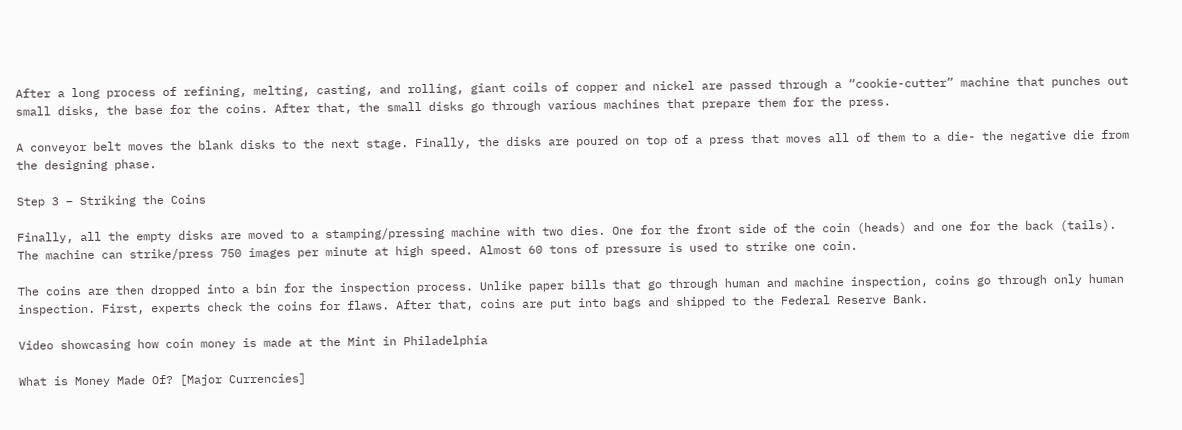After a long process of refining, melting, casting, and rolling, giant coils of copper and nickel are passed through a “cookie-cutter” machine that punches out small disks, the base for the coins. After that, the small disks go through various machines that prepare them for the press.

A conveyor belt moves the blank disks to the next stage. Finally, the disks are poured on top of a press that moves all of them to a die- the negative die from the designing phase.

Step 3 – Striking the Coins

Finally, all the empty disks are moved to a stamping/pressing machine with two dies. One for the front side of the coin (heads) and one for the back (tails). The machine can strike/press 750 images per minute at high speed. Almost 60 tons of pressure is used to strike one coin.

The coins are then dropped into a bin for the inspection process. Unlike paper bills that go through human and machine inspection, coins go through only human inspection. First, experts check the coins for flaws. After that, coins are put into bags and shipped to the Federal Reserve Bank.

Video showcasing how coin money is made at the Mint in Philadelphia

What is Money Made Of? [Major Currencies]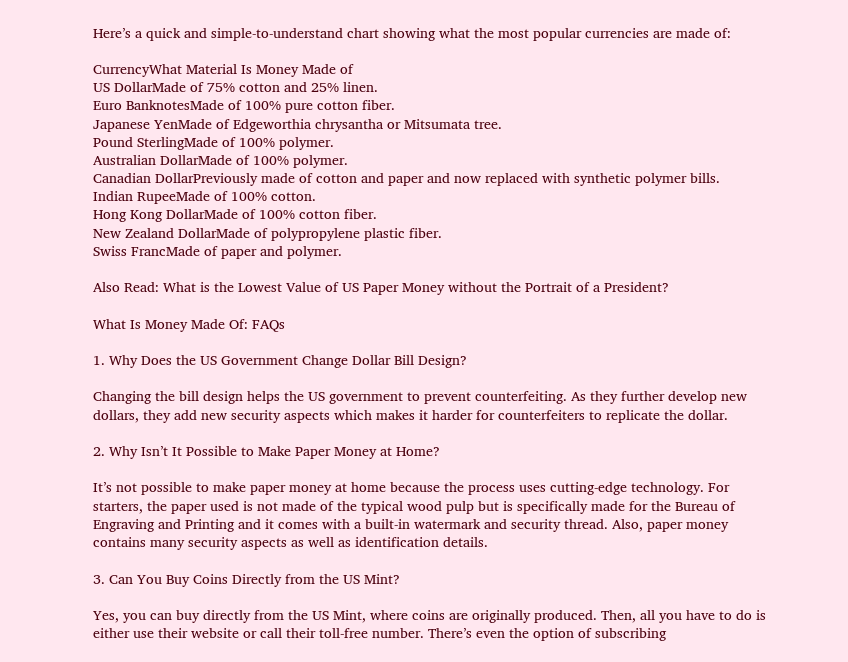Here’s a quick and simple-to-understand chart showing what the most popular currencies are made of:

CurrencyWhat Material Is Money Made of
US DollarMade of 75% cotton and 25% linen.
Euro BanknotesMade of 100% pure cotton fiber.
Japanese YenMade of Edgeworthia chrysantha or Mitsumata tree.
Pound SterlingMade of 100% polymer.
Australian DollarMade of 100% polymer.
Canadian DollarPreviously made of cotton and paper and now replaced with synthetic polymer bills.
Indian RupeeMade of 100% cotton.
Hong Kong DollarMade of 100% cotton fiber.
New Zealand DollarMade of polypropylene plastic fiber.
Swiss FrancMade of paper and polymer.

Also Read: What is the Lowest Value of US Paper Money without the Portrait of a President?

What Is Money Made Of: FAQs

1. Why Does the US Government Change Dollar Bill Design?

Changing the bill design helps the US government to prevent counterfeiting. As they further develop new dollars, they add new security aspects which makes it harder for counterfeiters to replicate the dollar.

2. Why Isn’t It Possible to Make Paper Money at Home?

It’s not possible to make paper money at home because the process uses cutting-edge technology. For starters, the paper used is not made of the typical wood pulp but is specifically made for the Bureau of Engraving and Printing and it comes with a built-in watermark and security thread. Also, paper money contains many security aspects as well as identification details.

3. Can You Buy Coins Directly from the US Mint?

Yes, you can buy directly from the US Mint, where coins are originally produced. Then, all you have to do is either use their website or call their toll-free number. There’s even the option of subscribing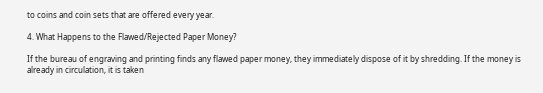to coins and coin sets that are offered every year.

4. What Happens to the Flawed/Rejected Paper Money?

If the bureau of engraving and printing finds any flawed paper money, they immediately dispose of it by shredding. If the money is already in circulation, it is taken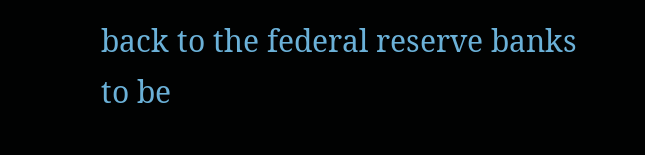back to the federal reserve banks to be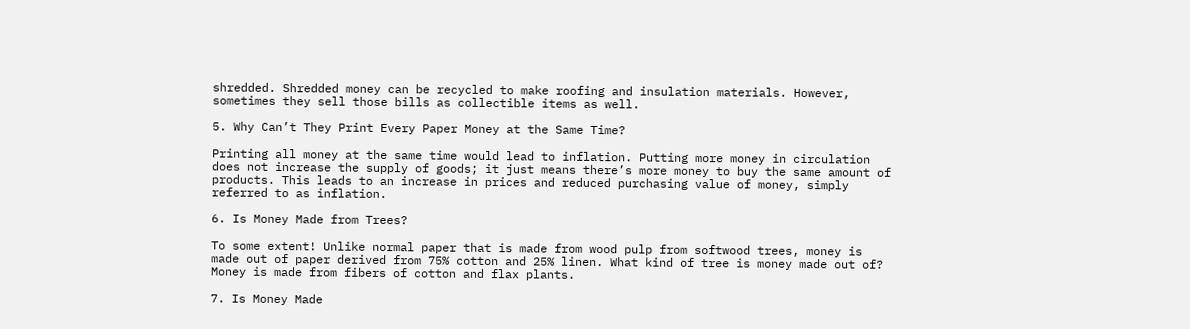shredded. Shredded money can be recycled to make roofing and insulation materials. However, sometimes they sell those bills as collectible items as well.

5. Why Can’t They Print Every Paper Money at the Same Time?

Printing all money at the same time would lead to inflation. Putting more money in circulation does not increase the supply of goods; it just means there’s more money to buy the same amount of products. This leads to an increase in prices and reduced purchasing value of money, simply referred to as inflation.

6. Is Money Made from Trees?

To some extent! Unlike normal paper that is made from wood pulp from softwood trees, money is made out of paper derived from 75% cotton and 25% linen. What kind of tree is money made out of? Money is made from fibers of cotton and flax plants.

7. Is Money Made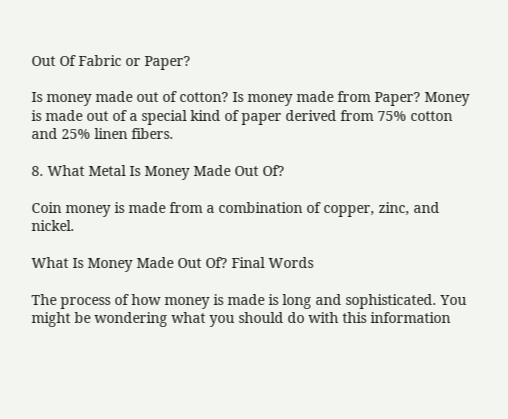Out Of Fabric or Paper?

Is money made out of cotton? Is money made from Paper? Money is made out of a special kind of paper derived from 75% cotton and 25% linen fibers.

8. What Metal Is Money Made Out Of?

Coin money is made from a combination of copper, zinc, and nickel.

What Is Money Made Out Of? Final Words

The process of how money is made is long and sophisticated. You might be wondering what you should do with this information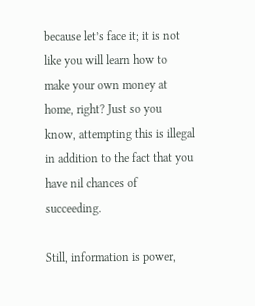because let’s face it; it is not like you will learn how to make your own money at home, right? Just so you know, attempting this is illegal in addition to the fact that you have nil chances of succeeding.

Still, information is power,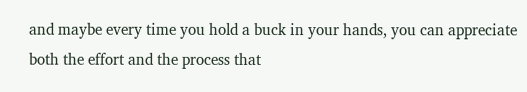and maybe every time you hold a buck in your hands, you can appreciate both the effort and the process that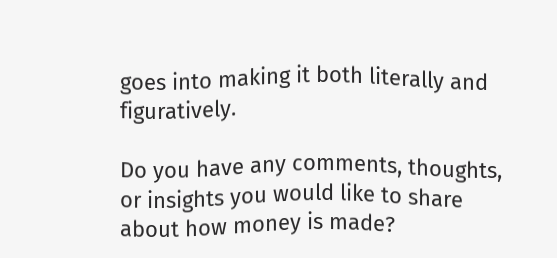goes into making it both literally and figuratively.

Do you have any comments, thoughts, or insights you would like to share about how money is made?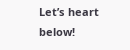Let’s heart below!